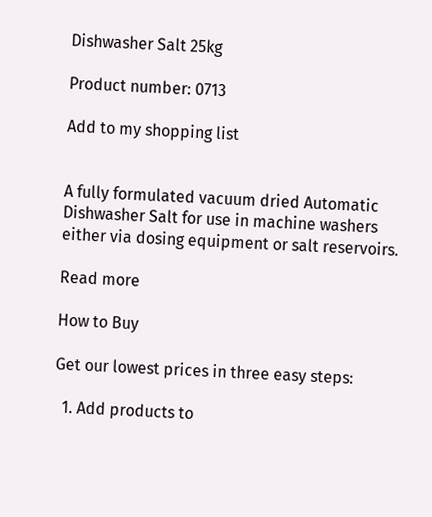Dishwasher Salt 25kg

Product number: 0713

Add to my shopping list


A fully formulated vacuum dried Automatic Dishwasher Salt for use in machine washers either via dosing equipment or salt reservoirs.

Read more

How to Buy

Get our lowest prices in three easy steps:

  1. Add products to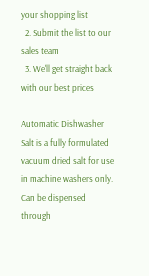your shopping list
  2. Submit the list to our sales team
  3. We'll get straight back with our best prices

Automatic Dishwasher Salt is a fully formulated vacuum dried salt for use in machine washers only. Can be dispensed through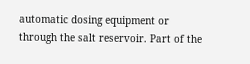automatic dosing equipment or through the salt reservoir. Part of the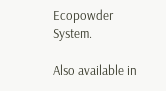Ecopowder System.

Also available in